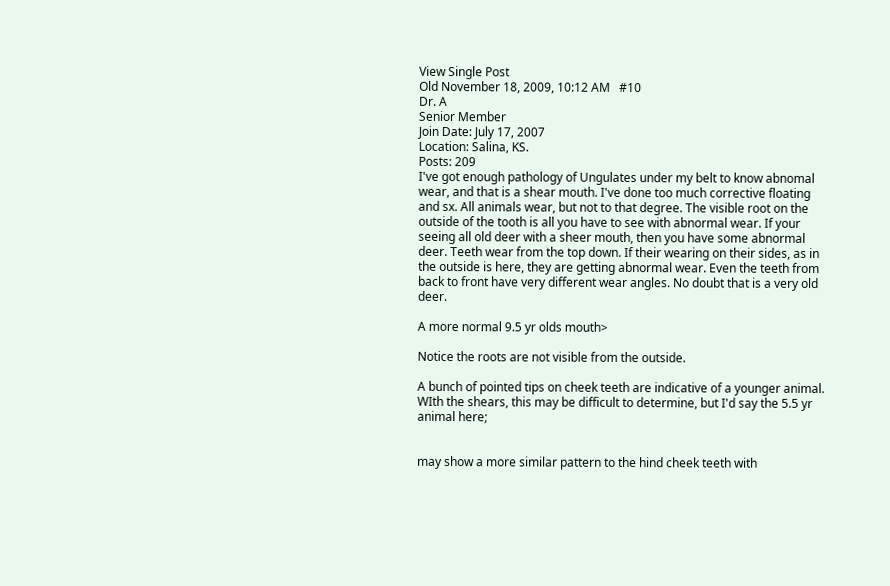View Single Post
Old November 18, 2009, 10:12 AM   #10
Dr. A
Senior Member
Join Date: July 17, 2007
Location: Salina, KS.
Posts: 209
I've got enough pathology of Ungulates under my belt to know abnomal wear, and that is a shear mouth. I've done too much corrective floating and sx. All animals wear, but not to that degree. The visible root on the outside of the tooth is all you have to see with abnormal wear. If your seeing all old deer with a sheer mouth, then you have some abnormal deer. Teeth wear from the top down. If their wearing on their sides, as in the outside is here, they are getting abnormal wear. Even the teeth from back to front have very different wear angles. No doubt that is a very old deer.

A more normal 9.5 yr olds mouth>

Notice the roots are not visible from the outside.

A bunch of pointed tips on cheek teeth are indicative of a younger animal. WIth the shears, this may be difficult to determine, but I'd say the 5.5 yr animal here;


may show a more similar pattern to the hind cheek teeth with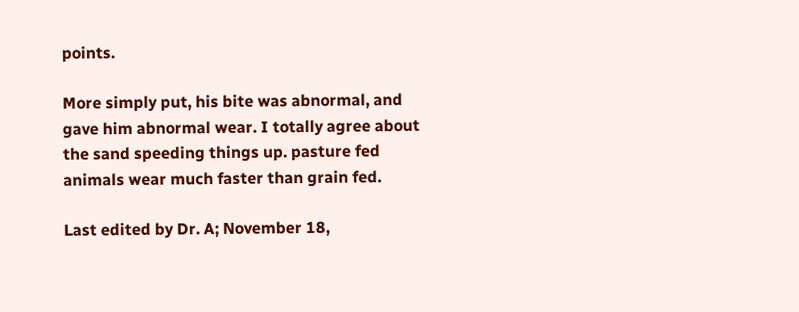points.

More simply put, his bite was abnormal, and gave him abnormal wear. I totally agree about the sand speeding things up. pasture fed animals wear much faster than grain fed.

Last edited by Dr. A; November 18,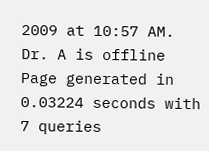2009 at 10:57 AM.
Dr. A is offline
Page generated in 0.03224 seconds with 7 queries